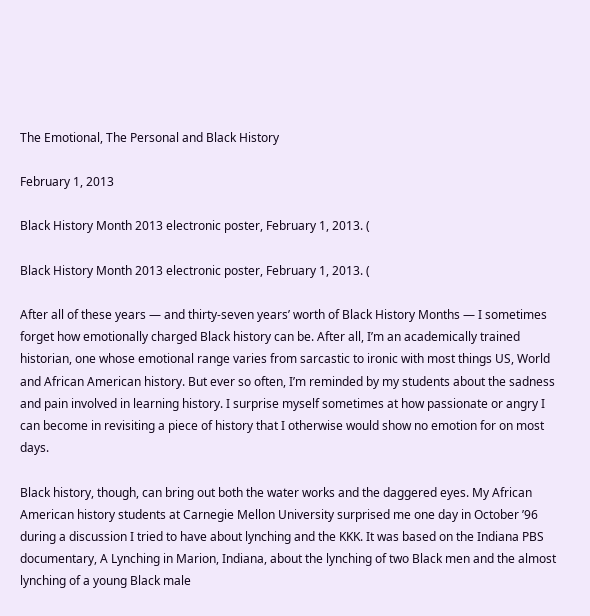The Emotional, The Personal and Black History

February 1, 2013

Black History Month 2013 electronic poster, February 1, 2013. (

Black History Month 2013 electronic poster, February 1, 2013. (

After all of these years — and thirty-seven years’ worth of Black History Months — I sometimes forget how emotionally charged Black history can be. After all, I’m an academically trained historian, one whose emotional range varies from sarcastic to ironic with most things US, World and African American history. But ever so often, I’m reminded by my students about the sadness and pain involved in learning history. I surprise myself sometimes at how passionate or angry I can become in revisiting a piece of history that I otherwise would show no emotion for on most days.

Black history, though, can bring out both the water works and the daggered eyes. My African American history students at Carnegie Mellon University surprised me one day in October ’96 during a discussion I tried to have about lynching and the KKK. It was based on the Indiana PBS documentary, A Lynching in Marion, Indiana, about the lynching of two Black men and the almost lynching of a young Black male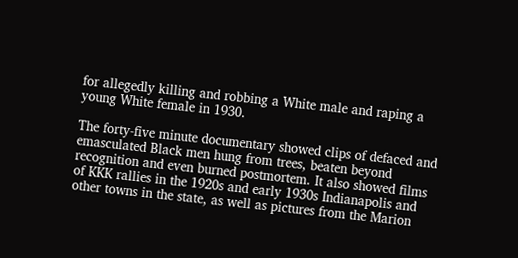for allegedly killing and robbing a White male and raping a young White female in 1930.

The forty-five minute documentary showed clips of defaced and emasculated Black men hung from trees, beaten beyond recognition and even burned postmortem. It also showed films of KKK rallies in the 1920s and early 1930s Indianapolis and other towns in the state, as well as pictures from the Marion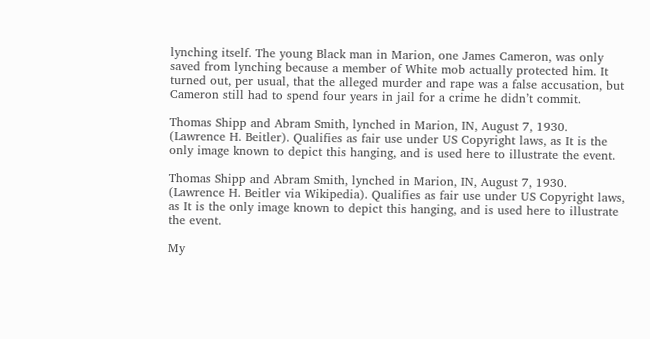lynching itself. The young Black man in Marion, one James Cameron, was only saved from lynching because a member of White mob actually protected him. It turned out, per usual, that the alleged murder and rape was a false accusation, but Cameron still had to spend four years in jail for a crime he didn’t commit.

Thomas Shipp and Abram Smith, lynched in Marion, IN, August 7, 1930. (Lawrence H. Beitler). Qualifies as fair use under US Copyright laws, as It is the only image known to depict this hanging, and is used here to illustrate the event.

Thomas Shipp and Abram Smith, lynched in Marion, IN, August 7, 1930. (Lawrence H. Beitler via Wikipedia). Qualifies as fair use under US Copyright laws, as It is the only image known to depict this hanging, and is used here to illustrate the event.

My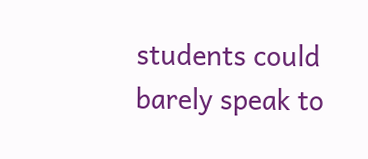students could barely speak to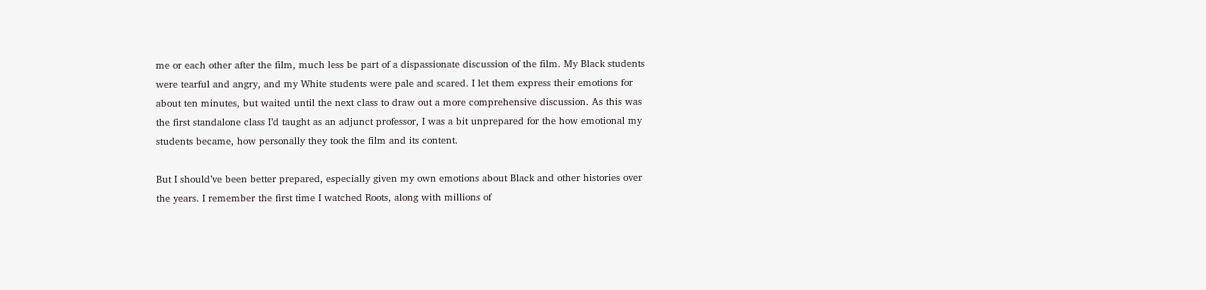me or each other after the film, much less be part of a dispassionate discussion of the film. My Black students were tearful and angry, and my White students were pale and scared. I let them express their emotions for about ten minutes, but waited until the next class to draw out a more comprehensive discussion. As this was the first standalone class I’d taught as an adjunct professor, I was a bit unprepared for the how emotional my students became, how personally they took the film and its content.

But I should’ve been better prepared, especially given my own emotions about Black and other histories over the years. I remember the first time I watched Roots, along with millions of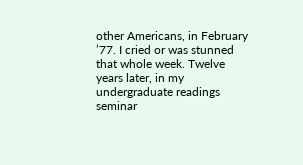other Americans, in February ’77. I cried or was stunned that whole week. Twelve years later, in my undergraduate readings seminar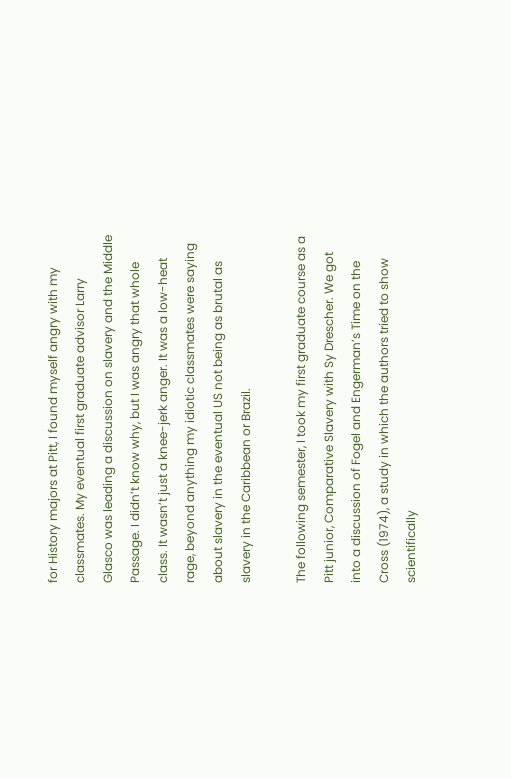for History majors at Pitt, I found myself angry with my classmates. My eventual first graduate advisor Larry Glasco was leading a discussion on slavery and the Middle Passage. I didn’t know why, but I was angry that whole class. It wasn’t just a knee-jerk anger. It was a low-heat rage, beyond anything my idiotic classmates were saying about slavery in the eventual US not being as brutal as slavery in the Caribbean or Brazil.

The following semester, I took my first graduate course as a Pitt junior, Comparative Slavery with Sy Drescher. We got into a discussion of Fogel and Engerman’s Time on the Cross (1974), a study in which the authors tried to show scientifically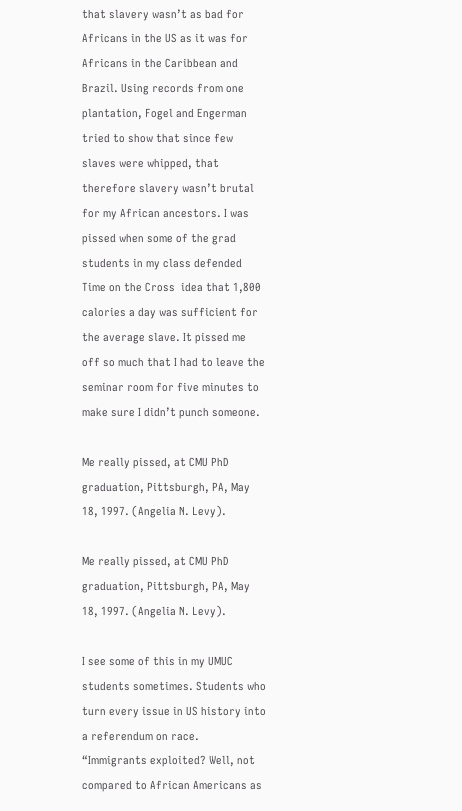that slavery wasn’t as bad for Africans in the US as it was for Africans in the Caribbean and Brazil. Using records from one plantation, Fogel and Engerman tried to show that since few slaves were whipped, that therefore slavery wasn’t brutal for my African ancestors. I was pissed when some of the grad students in my class defended Time on the Cross  idea that 1,800 calories a day was sufficient for the average slave. It pissed me off so much that I had to leave the seminar room for five minutes to make sure I didn’t punch someone.

Me really pissed, at CMU PhD graduation, Pittsburgh, PA, May 18, 1997. (Angelia N. Levy).

Me really pissed, at CMU PhD graduation, Pittsburgh, PA, May 18, 1997. (Angelia N. Levy).

I see some of this in my UMUC students sometimes. Students who turn every issue in US history into a referendum on race. “Immigrants exploited? Well, not compared to African Americans as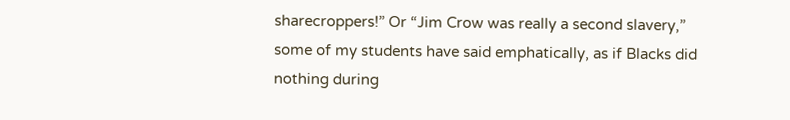sharecroppers!” Or “Jim Crow was really a second slavery,” some of my students have said emphatically, as if Blacks did nothing during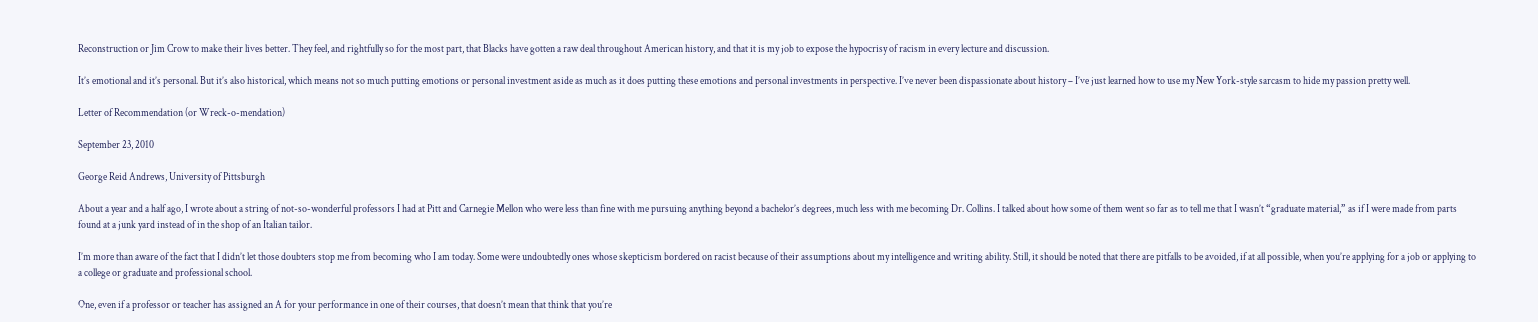Reconstruction or Jim Crow to make their lives better. They feel, and rightfully so for the most part, that Blacks have gotten a raw deal throughout American history, and that it is my job to expose the hypocrisy of racism in every lecture and discussion.

It’s emotional and it’s personal. But it’s also historical, which means not so much putting emotions or personal investment aside as much as it does putting these emotions and personal investments in perspective. I’ve never been dispassionate about history – I’ve just learned how to use my New York-style sarcasm to hide my passion pretty well.

Letter of Recommendation (or Wreck-o-mendation)

September 23, 2010

George Reid Andrews, University of Pittsburgh

About a year and a half ago, I wrote about a string of not-so-wonderful professors I had at Pitt and Carnegie Mellon who were less than fine with me pursuing anything beyond a bachelor’s degrees, much less with me becoming Dr. Collins. I talked about how some of them went so far as to tell me that I wasn’t “graduate material,” as if I were made from parts found at a junk yard instead of in the shop of an Italian tailor.

I’m more than aware of the fact that I didn’t let those doubters stop me from becoming who I am today. Some were undoubtedly ones whose skepticism bordered on racist because of their assumptions about my intelligence and writing ability. Still, it should be noted that there are pitfalls to be avoided, if at all possible, when you’re applying for a job or applying to a college or graduate and professional school.

One, even if a professor or teacher has assigned an A for your performance in one of their courses, that doesn’t mean that think that you’re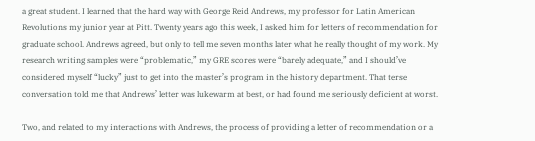a great student. I learned that the hard way with George Reid Andrews, my professor for Latin American Revolutions my junior year at Pitt. Twenty years ago this week, I asked him for letters of recommendation for graduate school. Andrews agreed, but only to tell me seven months later what he really thought of my work. My research writing samples were “problematic,” my GRE scores were “barely adequate,” and I should’ve considered myself “lucky” just to get into the master’s program in the history department. That terse conversation told me that Andrews’ letter was lukewarm at best, or had found me seriously deficient at worst.

Two, and related to my interactions with Andrews, the process of providing a letter of recommendation or a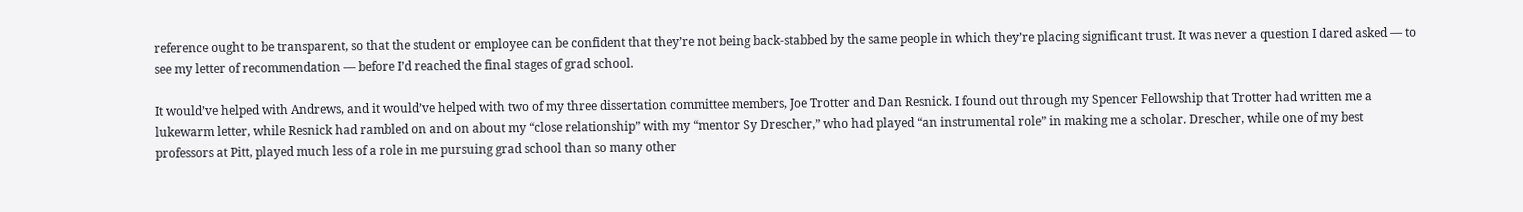reference ought to be transparent, so that the student or employee can be confident that they’re not being back-stabbed by the same people in which they’re placing significant trust. It was never a question I dared asked — to see my letter of recommendation — before I’d reached the final stages of grad school.

It would’ve helped with Andrews, and it would’ve helped with two of my three dissertation committee members, Joe Trotter and Dan Resnick. I found out through my Spencer Fellowship that Trotter had written me a lukewarm letter, while Resnick had rambled on and on about my “close relationship” with my “mentor Sy Drescher,” who had played “an instrumental role” in making me a scholar. Drescher, while one of my best professors at Pitt, played much less of a role in me pursuing grad school than so many other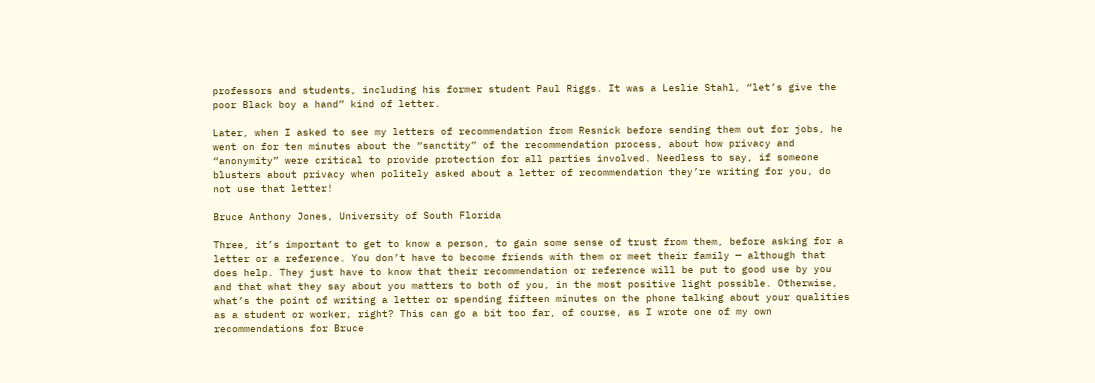professors and students, including his former student Paul Riggs. It was a Leslie Stahl, “let’s give the poor Black boy a hand” kind of letter.

Later, when I asked to see my letters of recommendation from Resnick before sending them out for jobs, he went on for ten minutes about the “sanctity” of the recommendation process, about how privacy and “anonymity” were critical to provide protection for all parties involved. Needless to say, if someone blusters about privacy when politely asked about a letter of recommendation they’re writing for you, do not use that letter!

Bruce Anthony Jones, University of South Florida

Three, it’s important to get to know a person, to gain some sense of trust from them, before asking for a letter or a reference. You don’t have to become friends with them or meet their family — although that does help. They just have to know that their recommendation or reference will be put to good use by you and that what they say about you matters to both of you, in the most positive light possible. Otherwise, what’s the point of writing a letter or spending fifteen minutes on the phone talking about your qualities as a student or worker, right? This can go a bit too far, of course, as I wrote one of my own recommendations for Bruce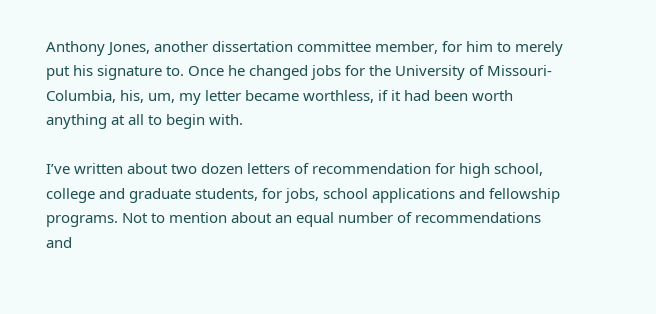Anthony Jones, another dissertation committee member, for him to merely put his signature to. Once he changed jobs for the University of Missouri-Columbia, his, um, my letter became worthless, if it had been worth anything at all to begin with.

I’ve written about two dozen letters of recommendation for high school, college and graduate students, for jobs, school applications and fellowship programs. Not to mention about an equal number of recommendations and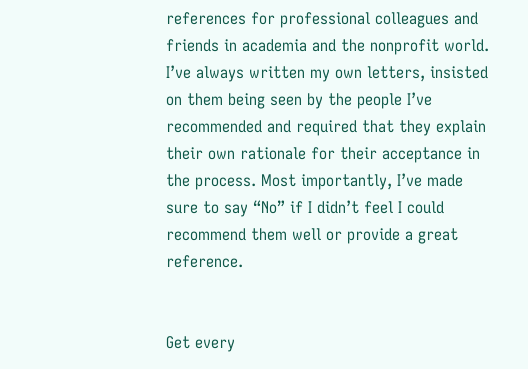references for professional colleagues and friends in academia and the nonprofit world. I’ve always written my own letters, insisted on them being seen by the people I’ve recommended and required that they explain their own rationale for their acceptance in the process. Most importantly, I’ve made sure to say “No” if I didn’t feel I could recommend them well or provide a great reference.


Get every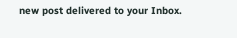new post delivered to your Inbox.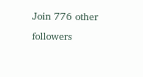Join 776 other followers